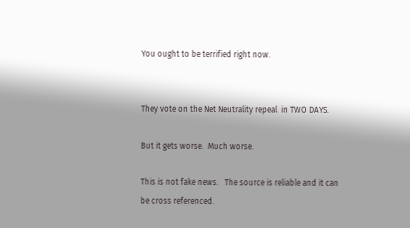You ought to be terrified right now.


They vote on the Net Neutrality repeal  in TWO DAYS.

But it gets worse.  Much worse.

This is not fake news.   The source is reliable and it can be cross referenced.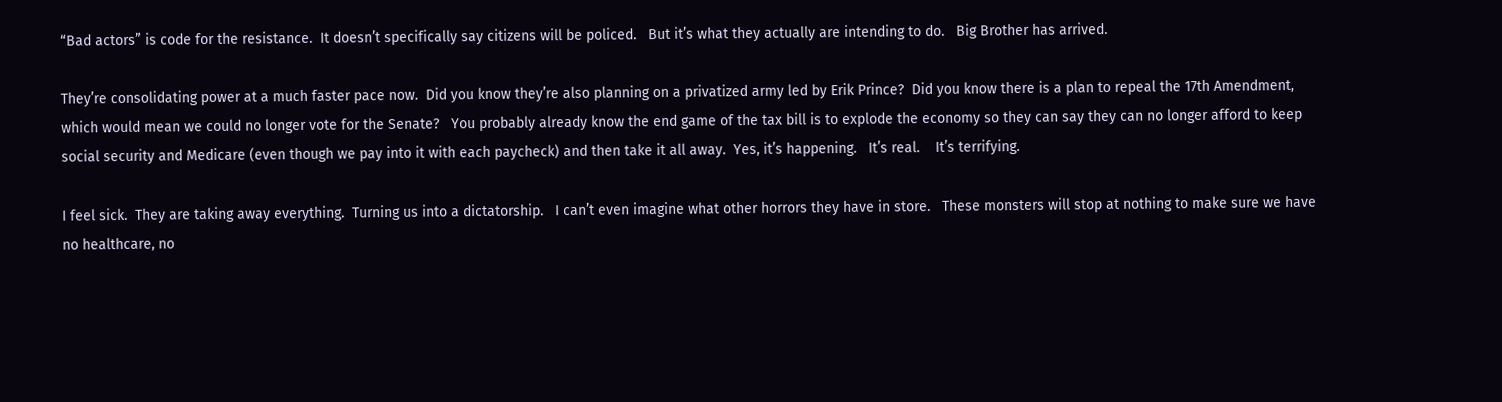“Bad actors” is code for the resistance.  It doesn’t specifically say citizens will be policed.   But it’s what they actually are intending to do.   Big Brother has arrived.

They’re consolidating power at a much faster pace now.  Did you know they’re also planning on a privatized army led by Erik Prince?  Did you know there is a plan to repeal the 17th Amendment, which would mean we could no longer vote for the Senate?   You probably already know the end game of the tax bill is to explode the economy so they can say they can no longer afford to keep social security and Medicare (even though we pay into it with each paycheck) and then take it all away.  Yes, it’s happening.   It’s real.    It’s terrifying.

I feel sick.  They are taking away everything.  Turning us into a dictatorship.   I can’t even imagine what other horrors they have in store.   These monsters will stop at nothing to make sure we have no healthcare, no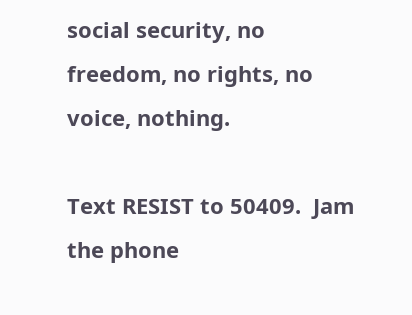social security, no freedom, no rights, no voice, nothing.

Text RESIST to 50409.  Jam the phone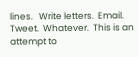lines.   Write letters.  Email.  Tweet.  Whatever.  This is an attempt to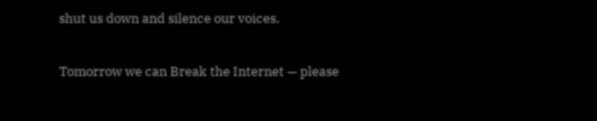shut us down and silence our voices.

Tomorrow we can Break the Internet — please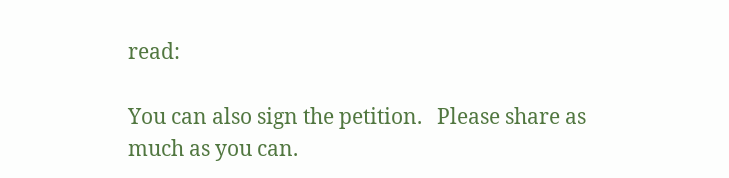read:

You can also sign the petition.   Please share as much as you can.